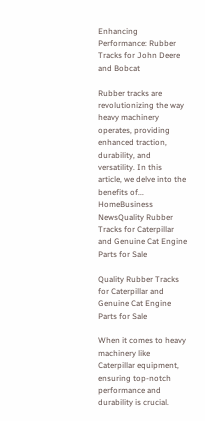Enhancing Performance: Rubber Tracks for John Deere and Bobcat

Rubber tracks are revolutionizing the way heavy machinery operates, providing enhanced traction, durability, and versatility. In this article, we delve into the benefits of...
HomeBusiness NewsQuality Rubber Tracks for Caterpillar and Genuine Cat Engine Parts for Sale

Quality Rubber Tracks for Caterpillar and Genuine Cat Engine Parts for Sale

When it comes to heavy machinery like Caterpillar equipment, ensuring top-notch performance and durability is crucial.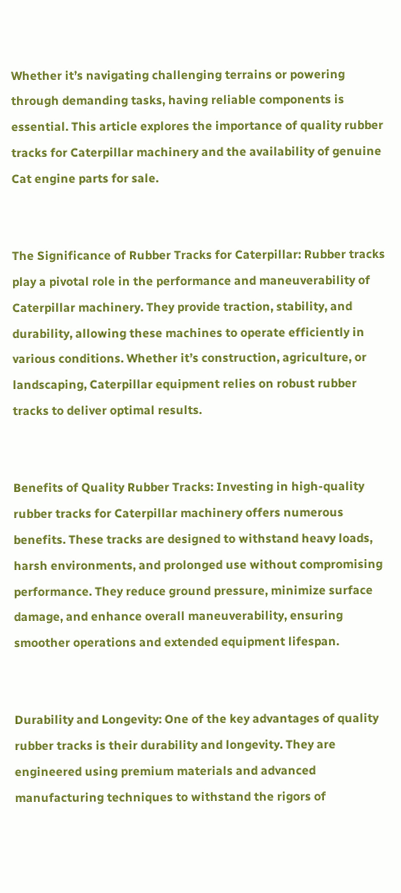Whether it’s navigating challenging terrains or powering through demanding tasks, having reliable components is essential. This article explores the importance of quality rubber tracks for Caterpillar machinery and the availability of genuine Cat engine parts for sale.


The Significance of Rubber Tracks for Caterpillar: Rubber tracks play a pivotal role in the performance and maneuverability of Caterpillar machinery. They provide traction, stability, and durability, allowing these machines to operate efficiently in various conditions. Whether it’s construction, agriculture, or landscaping, Caterpillar equipment relies on robust rubber tracks to deliver optimal results.


Benefits of Quality Rubber Tracks: Investing in high-quality rubber tracks for Caterpillar machinery offers numerous benefits. These tracks are designed to withstand heavy loads, harsh environments, and prolonged use without compromising performance. They reduce ground pressure, minimize surface damage, and enhance overall maneuverability, ensuring smoother operations and extended equipment lifespan.


Durability and Longevity: One of the key advantages of quality rubber tracks is their durability and longevity. They are engineered using premium materials and advanced manufacturing techniques to withstand the rigors of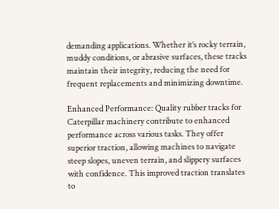demanding applications. Whether it’s rocky terrain, muddy conditions, or abrasive surfaces, these tracks maintain their integrity, reducing the need for frequent replacements and minimizing downtime.

Enhanced Performance: Quality rubber tracks for Caterpillar machinery contribute to enhanced performance across various tasks. They offer superior traction, allowing machines to navigate steep slopes, uneven terrain, and slippery surfaces with confidence. This improved traction translates to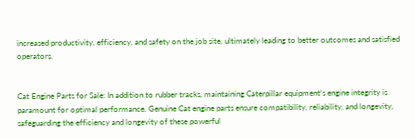increased productivity, efficiency, and safety on the job site, ultimately leading to better outcomes and satisfied operators.


Cat Engine Parts for Sale: In addition to rubber tracks, maintaining Caterpillar equipment’s engine integrity is paramount for optimal performance. Genuine Cat engine parts ensure compatibility, reliability, and longevity, safeguarding the efficiency and longevity of these powerful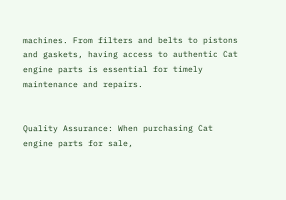machines. From filters and belts to pistons and gaskets, having access to authentic Cat engine parts is essential for timely maintenance and repairs.


Quality Assurance: When purchasing Cat engine parts for sale,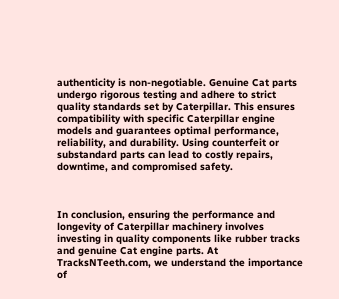authenticity is non-negotiable. Genuine Cat parts undergo rigorous testing and adhere to strict quality standards set by Caterpillar. This ensures compatibility with specific Caterpillar engine models and guarantees optimal performance, reliability, and durability. Using counterfeit or substandard parts can lead to costly repairs, downtime, and compromised safety.



In conclusion, ensuring the performance and longevity of Caterpillar machinery involves investing in quality components like rubber tracks and genuine Cat engine parts. At TracksNTeeth.com, we understand the importance of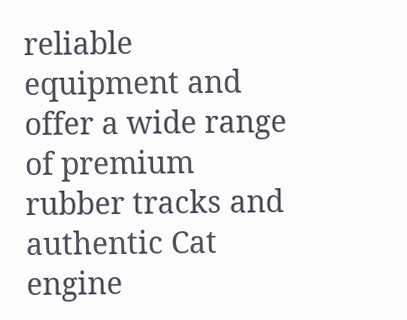reliable equipment and offer a wide range of premium rubber tracks and authentic Cat engine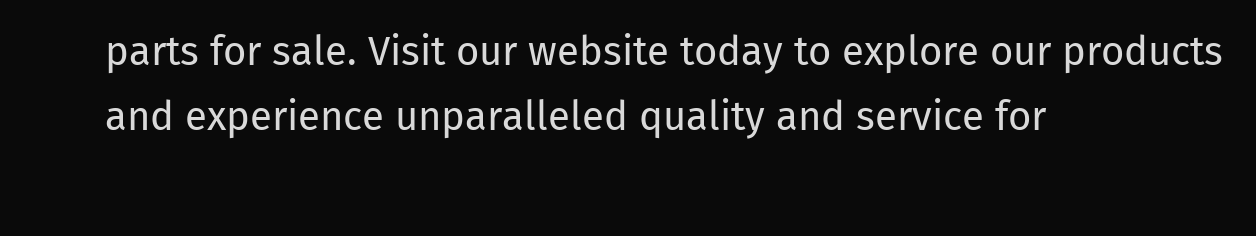parts for sale. Visit our website today to explore our products and experience unparalleled quality and service for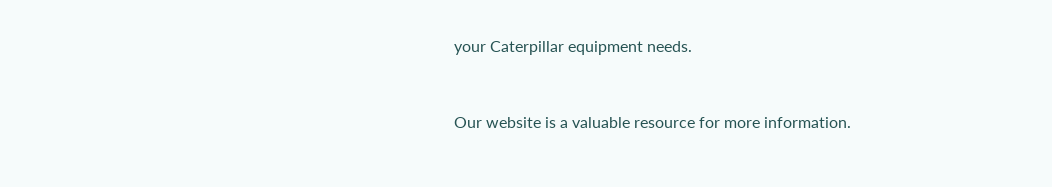your Caterpillar equipment needs.


Our website is a valuable resource for more information.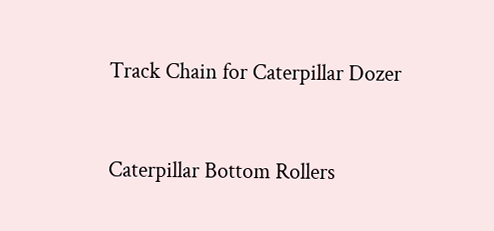Track Chain for Caterpillar Dozer


Caterpillar Bottom Rollers